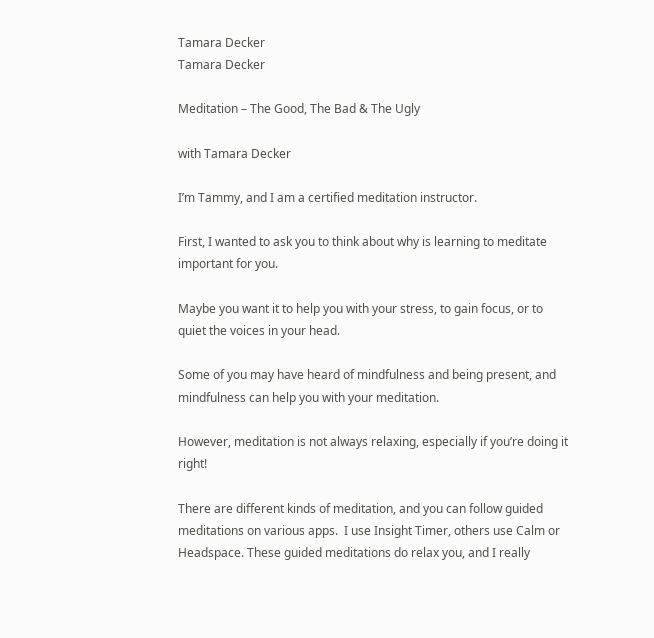Tamara Decker
Tamara Decker

Meditation – The Good, The Bad & The Ugly

with Tamara Decker

I’m Tammy, and I am a certified meditation instructor.

First, I wanted to ask you to think about why is learning to meditate important for you.

Maybe you want it to help you with your stress, to gain focus, or to quiet the voices in your head.

Some of you may have heard of mindfulness and being present, and mindfulness can help you with your meditation.

However, meditation is not always relaxing, especially if you’re doing it right!

There are different kinds of meditation, and you can follow guided meditations on various apps.  I use Insight Timer, others use Calm or Headspace. These guided meditations do relax you, and I really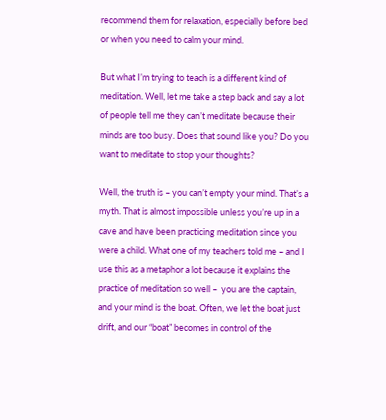recommend them for relaxation, especially before bed or when you need to calm your mind.

But what I’m trying to teach is a different kind of meditation. Well, let me take a step back and say a lot of people tell me they can’t meditate because their minds are too busy. Does that sound like you? Do you want to meditate to stop your thoughts?

Well, the truth is – you can’t empty your mind. That’s a myth. That is almost impossible unless you’re up in a cave and have been practicing meditation since you were a child. What one of my teachers told me – and I use this as a metaphor a lot because it explains the practice of meditation so well –  you are the captain, and your mind is the boat. Often, we let the boat just drift, and our “boat” becomes in control of the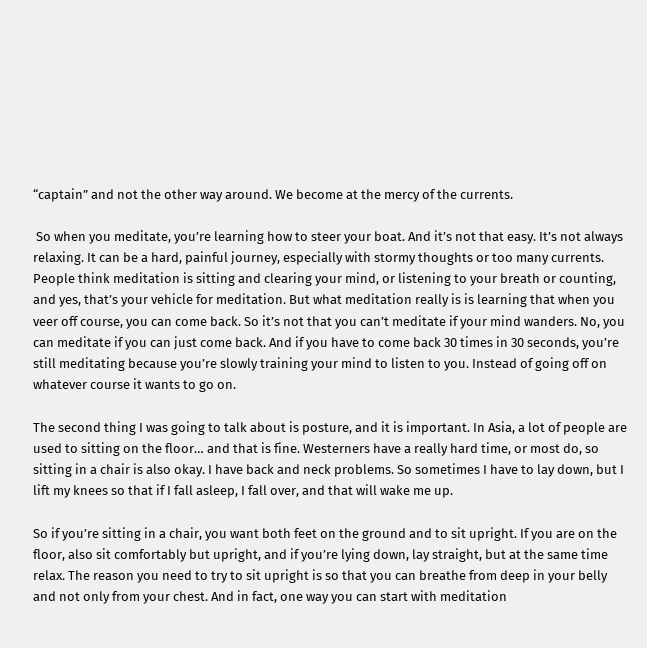“captain” and not the other way around. We become at the mercy of the currents.

 So when you meditate, you’re learning how to steer your boat. And it’s not that easy. It’s not always relaxing. It can be a hard, painful journey, especially with stormy thoughts or too many currents. People think meditation is sitting and clearing your mind, or listening to your breath or counting, and yes, that’s your vehicle for meditation. But what meditation really is is learning that when you veer off course, you can come back. So it’s not that you can’t meditate if your mind wanders. No, you can meditate if you can just come back. And if you have to come back 30 times in 30 seconds, you’re still meditating because you’re slowly training your mind to listen to you. Instead of going off on whatever course it wants to go on.

The second thing I was going to talk about is posture, and it is important. In Asia, a lot of people are used to sitting on the floor… and that is fine. Westerners have a really hard time, or most do, so sitting in a chair is also okay. I have back and neck problems. So sometimes I have to lay down, but I lift my knees so that if I fall asleep, I fall over, and that will wake me up.

So if you’re sitting in a chair, you want both feet on the ground and to sit upright. If you are on the floor, also sit comfortably but upright, and if you’re lying down, lay straight, but at the same time relax. The reason you need to try to sit upright is so that you can breathe from deep in your belly and not only from your chest. And in fact, one way you can start with meditation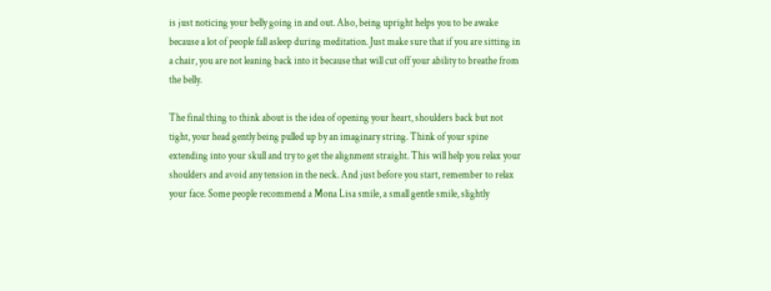is just noticing your belly going in and out. Also, being upright helps you to be awake because a lot of people fall asleep during meditation. Just make sure that if you are sitting in a chair, you are not leaning back into it because that will cut off your ability to breathe from the belly.

The final thing to think about is the idea of opening your heart, shoulders back but not tight, your head gently being pulled up by an imaginary string. Think of your spine extending into your skull and try to get the alignment straight. This will help you relax your shoulders and avoid any tension in the neck. And just before you start, remember to relax your face. Some people recommend a Mona Lisa smile, a small gentle smile, slightly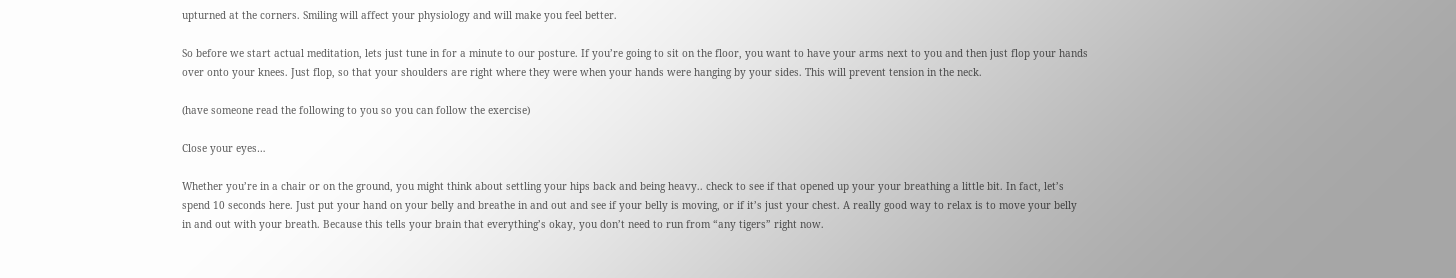upturned at the corners. Smiling will affect your physiology and will make you feel better.

So before we start actual meditation, lets just tune in for a minute to our posture. If you’re going to sit on the floor, you want to have your arms next to you and then just flop your hands over onto your knees. Just flop, so that your shoulders are right where they were when your hands were hanging by your sides. This will prevent tension in the neck.

(have someone read the following to you so you can follow the exercise)

Close your eyes…

Whether you’re in a chair or on the ground, you might think about settling your hips back and being heavy.. check to see if that opened up your your breathing a little bit. In fact, let’s spend 10 seconds here. Just put your hand on your belly and breathe in and out and see if your belly is moving, or if it’s just your chest. A really good way to relax is to move your belly in and out with your breath. Because this tells your brain that everything’s okay, you don’t need to run from “any tigers” right now.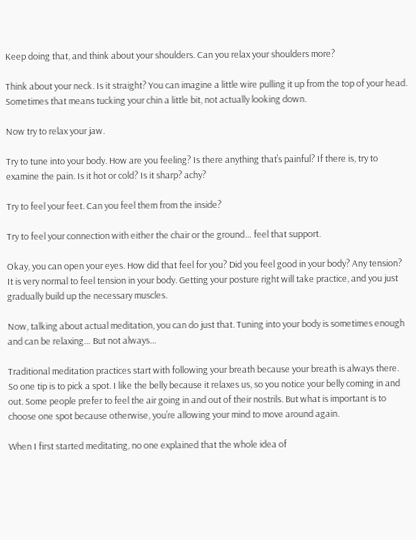Keep doing that, and think about your shoulders. Can you relax your shoulders more?

Think about your neck. Is it straight? You can imagine a little wire pulling it up from the top of your head. Sometimes that means tucking your chin a little bit, not actually looking down.

Now try to relax your jaw.

Try to tune into your body. How are you feeling? Is there anything that’s painful? If there is, try to examine the pain. Is it hot or cold? Is it sharp? achy?

Try to feel your feet. Can you feel them from the inside?

Try to feel your connection with either the chair or the ground… feel that support.

Okay, you can open your eyes. How did that feel for you? Did you feel good in your body? Any tension? It is very normal to feel tension in your body. Getting your posture right will take practice, and you just gradually build up the necessary muscles.

Now, talking about actual meditation, you can do just that. Tuning into your body is sometimes enough and can be relaxing… But not always…

Traditional meditation practices start with following your breath because your breath is always there. So one tip is to pick a spot. I like the belly because it relaxes us, so you notice your belly coming in and out. Some people prefer to feel the air going in and out of their nostrils. But what is important is to choose one spot because otherwise, you’re allowing your mind to move around again.

When I first started meditating, no one explained that the whole idea of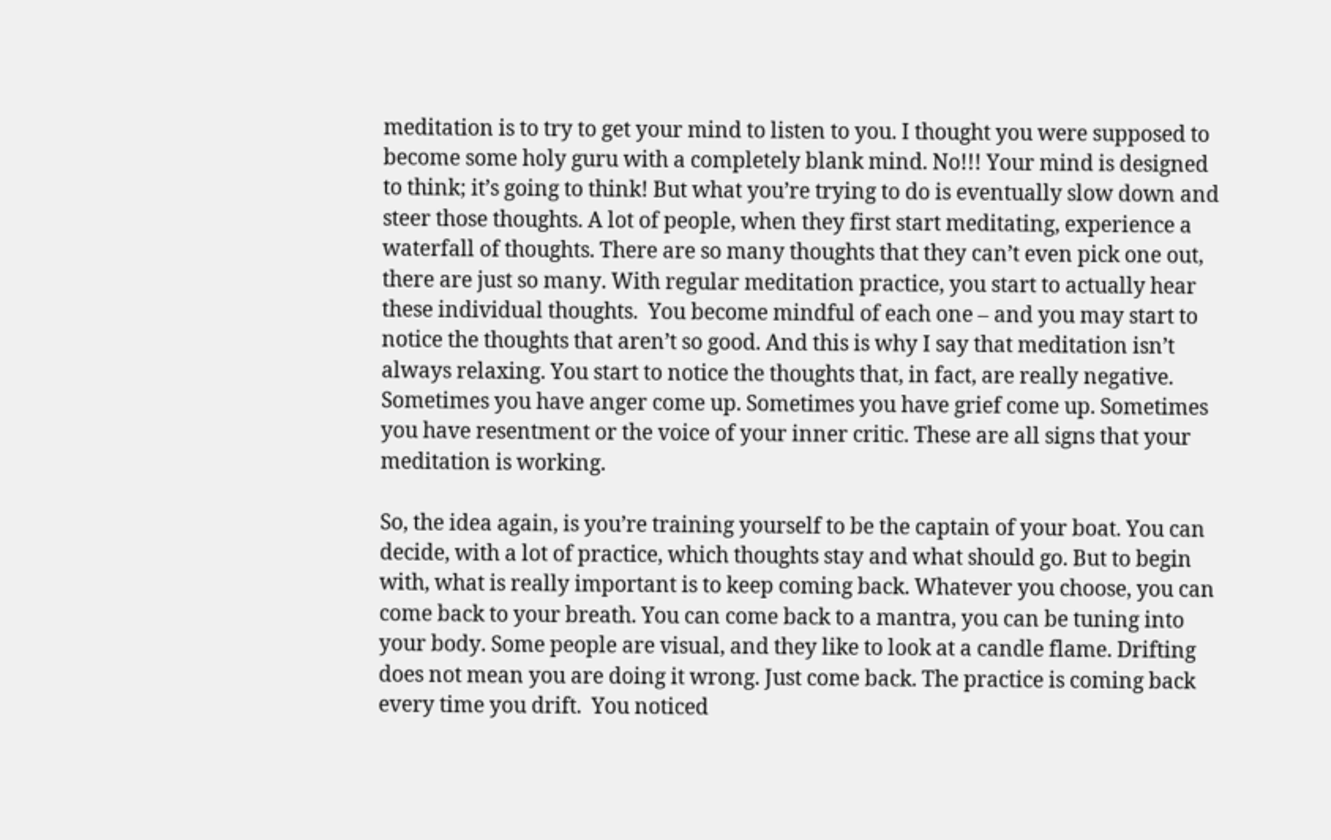meditation is to try to get your mind to listen to you. I thought you were supposed to become some holy guru with a completely blank mind. No!!! Your mind is designed to think; it’s going to think! But what you’re trying to do is eventually slow down and steer those thoughts. A lot of people, when they first start meditating, experience a waterfall of thoughts. There are so many thoughts that they can’t even pick one out, there are just so many. With regular meditation practice, you start to actually hear these individual thoughts.  You become mindful of each one – and you may start to notice the thoughts that aren’t so good. And this is why I say that meditation isn’t always relaxing. You start to notice the thoughts that, in fact, are really negative. Sometimes you have anger come up. Sometimes you have grief come up. Sometimes you have resentment or the voice of your inner critic. These are all signs that your meditation is working.

So, the idea again, is you’re training yourself to be the captain of your boat. You can decide, with a lot of practice, which thoughts stay and what should go. But to begin with, what is really important is to keep coming back. Whatever you choose, you can come back to your breath. You can come back to a mantra, you can be tuning into your body. Some people are visual, and they like to look at a candle flame. Drifting does not mean you are doing it wrong. Just come back. The practice is coming back every time you drift.  You noticed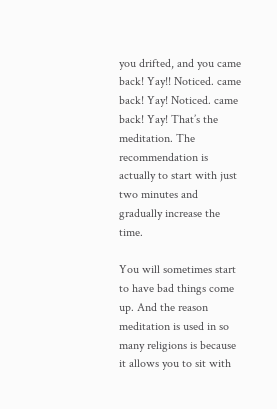you drifted, and you came back! Yay!! Noticed. came back! Yay! Noticed. came back! Yay! That’s the meditation. The recommendation is actually to start with just two minutes and gradually increase the time.

You will sometimes start to have bad things come up. And the reason meditation is used in so many religions is because it allows you to sit with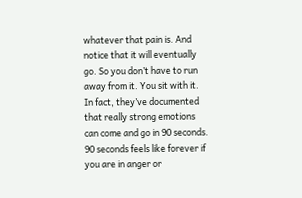whatever that pain is. And notice that it will eventually go. So you don’t have to run away from it. You sit with it. In fact, they’ve documented that really strong emotions can come and go in 90 seconds. 90 seconds feels like forever if you are in anger or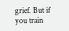grief. But if you train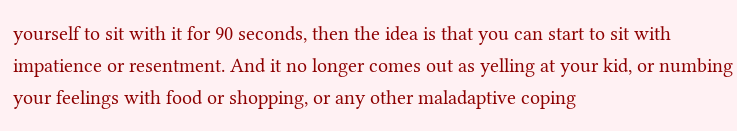yourself to sit with it for 90 seconds, then the idea is that you can start to sit with impatience or resentment. And it no longer comes out as yelling at your kid, or numbing your feelings with food or shopping, or any other maladaptive coping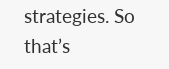strategies. So that’s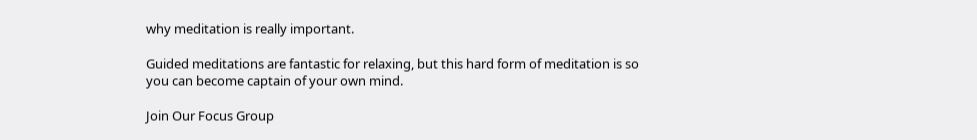why meditation is really important.

Guided meditations are fantastic for relaxing, but this hard form of meditation is so you can become captain of your own mind.

Join Our Focus Group